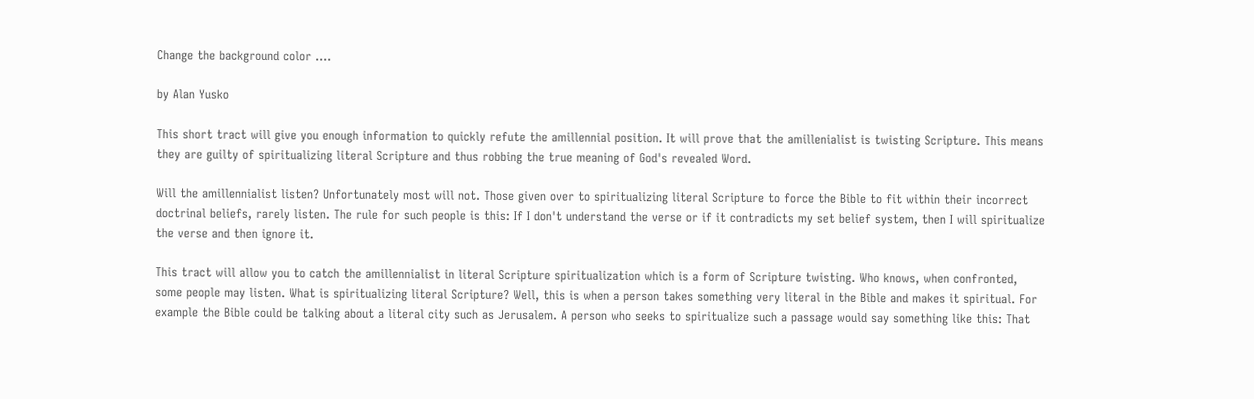Change the background color ....

by Alan Yusko

This short tract will give you enough information to quickly refute the amillennial position. It will prove that the amillenialist is twisting Scripture. This means they are guilty of spiritualizing literal Scripture and thus robbing the true meaning of God's revealed Word.

Will the amillennialist listen? Unfortunately most will not. Those given over to spiritualizing literal Scripture to force the Bible to fit within their incorrect doctrinal beliefs, rarely listen. The rule for such people is this: If I don't understand the verse or if it contradicts my set belief system, then I will spiritualize the verse and then ignore it.

This tract will allow you to catch the amillennialist in literal Scripture spiritualization which is a form of Scripture twisting. Who knows, when confronted, some people may listen. What is spiritualizing literal Scripture? Well, this is when a person takes something very literal in the Bible and makes it spiritual. For example the Bible could be talking about a literal city such as Jerusalem. A person who seeks to spiritualize such a passage would say something like this: That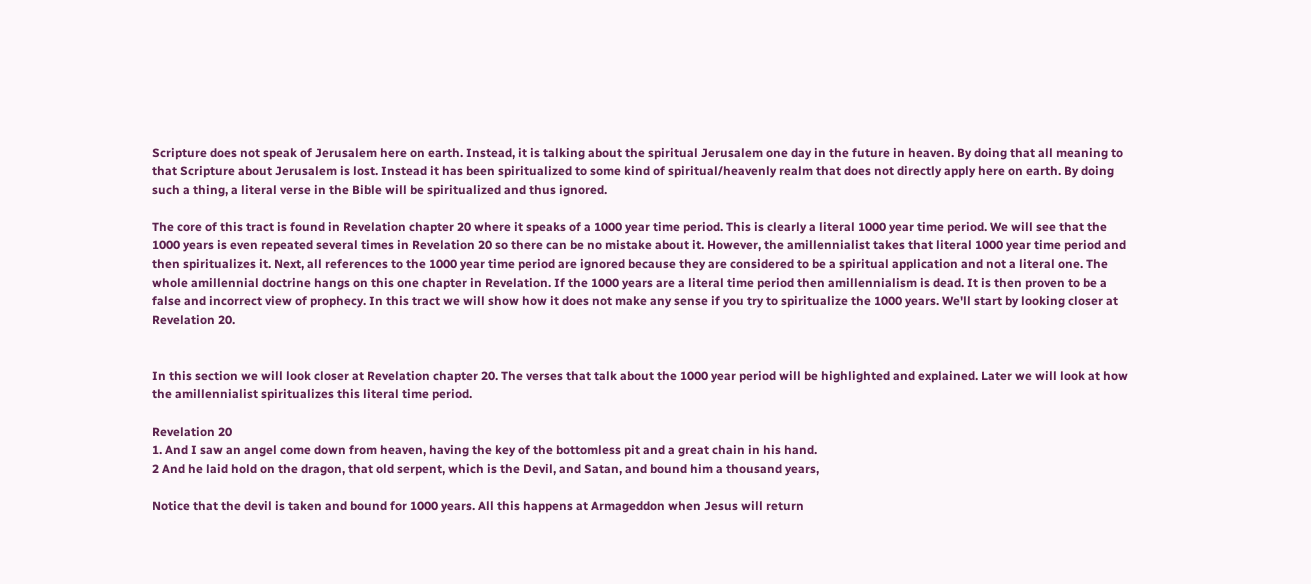Scripture does not speak of Jerusalem here on earth. Instead, it is talking about the spiritual Jerusalem one day in the future in heaven. By doing that all meaning to that Scripture about Jerusalem is lost. Instead it has been spiritualized to some kind of spiritual/heavenly realm that does not directly apply here on earth. By doing such a thing, a literal verse in the Bible will be spiritualized and thus ignored.

The core of this tract is found in Revelation chapter 20 where it speaks of a 1000 year time period. This is clearly a literal 1000 year time period. We will see that the 1000 years is even repeated several times in Revelation 20 so there can be no mistake about it. However, the amillennialist takes that literal 1000 year time period and then spiritualizes it. Next, all references to the 1000 year time period are ignored because they are considered to be a spiritual application and not a literal one. The whole amillennial doctrine hangs on this one chapter in Revelation. If the 1000 years are a literal time period then amillennialism is dead. It is then proven to be a false and incorrect view of prophecy. In this tract we will show how it does not make any sense if you try to spiritualize the 1000 years. We'll start by looking closer at Revelation 20.


In this section we will look closer at Revelation chapter 20. The verses that talk about the 1000 year period will be highlighted and explained. Later we will look at how the amillennialist spiritualizes this literal time period.

Revelation 20
1. And I saw an angel come down from heaven, having the key of the bottomless pit and a great chain in his hand.
2 And he laid hold on the dragon, that old serpent, which is the Devil, and Satan, and bound him a thousand years,

Notice that the devil is taken and bound for 1000 years. All this happens at Armageddon when Jesus will return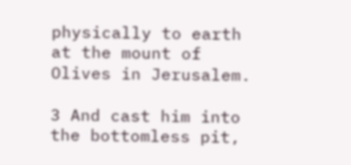physically to earth at the mount of Olives in Jerusalem.

3 And cast him into the bottomless pit,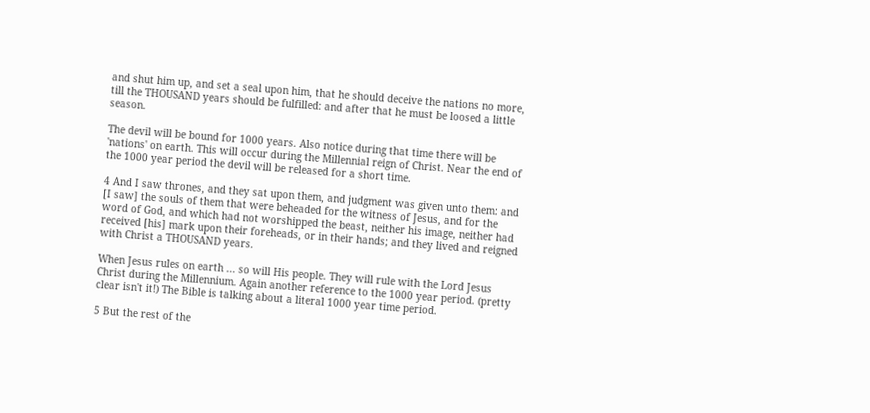and shut him up, and set a seal upon him, that he should deceive the nations no more, till the THOUSAND years should be fulfilled: and after that he must be loosed a little season.

The devil will be bound for 1000 years. Also notice during that time there will be 'nations' on earth. This will occur during the Millennial reign of Christ. Near the end of the 1000 year period the devil will be released for a short time.

4 And I saw thrones, and they sat upon them, and judgment was given unto them: and [I saw] the souls of them that were beheaded for the witness of Jesus, and for the word of God, and which had not worshipped the beast, neither his image, neither had received [his] mark upon their foreheads, or in their hands; and they lived and reigned with Christ a THOUSAND years.

When Jesus rules on earth ... so will His people. They will rule with the Lord Jesus Christ during the Millennium. Again another reference to the 1000 year period. (pretty clear isn't it!) The Bible is talking about a literal 1000 year time period.

5 But the rest of the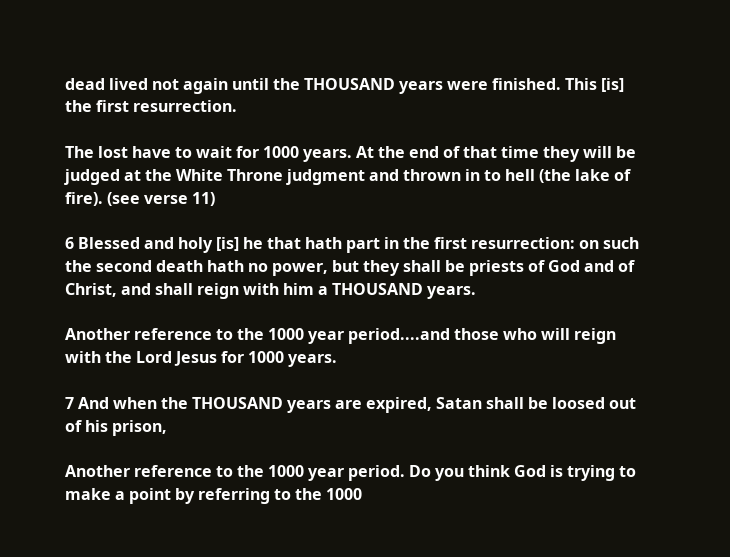dead lived not again until the THOUSAND years were finished. This [is] the first resurrection.

The lost have to wait for 1000 years. At the end of that time they will be judged at the White Throne judgment and thrown in to hell (the lake of fire). (see verse 11)

6 Blessed and holy [is] he that hath part in the first resurrection: on such the second death hath no power, but they shall be priests of God and of Christ, and shall reign with him a THOUSAND years.

Another reference to the 1000 year period....and those who will reign with the Lord Jesus for 1000 years.

7 And when the THOUSAND years are expired, Satan shall be loosed out of his prison,

Another reference to the 1000 year period. Do you think God is trying to make a point by referring to the 1000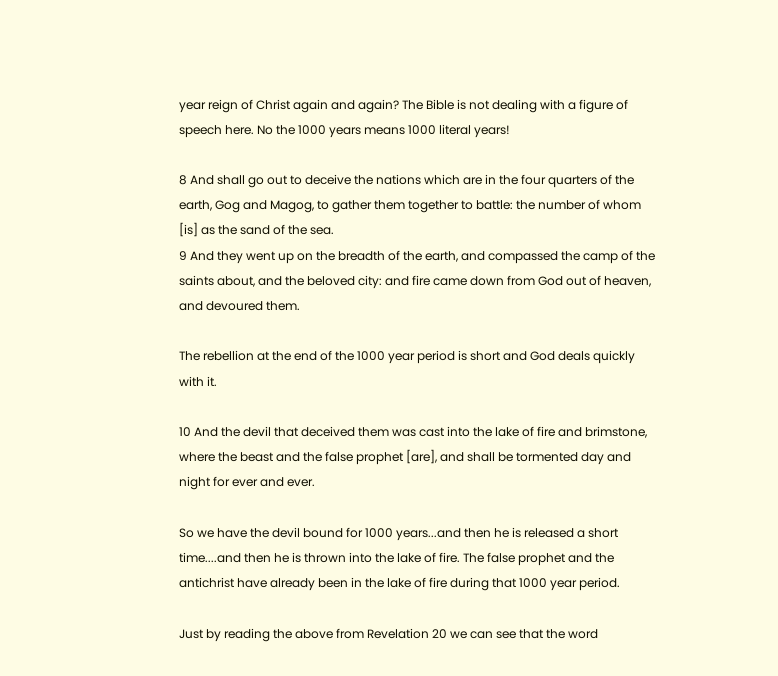year reign of Christ again and again? The Bible is not dealing with a figure of speech here. No the 1000 years means 1000 literal years!

8 And shall go out to deceive the nations which are in the four quarters of the earth, Gog and Magog, to gather them together to battle: the number of whom [is] as the sand of the sea.
9 And they went up on the breadth of the earth, and compassed the camp of the saints about, and the beloved city: and fire came down from God out of heaven, and devoured them.

The rebellion at the end of the 1000 year period is short and God deals quickly with it.

10 And the devil that deceived them was cast into the lake of fire and brimstone, where the beast and the false prophet [are], and shall be tormented day and night for ever and ever.

So we have the devil bound for 1000 years...and then he is released a short time....and then he is thrown into the lake of fire. The false prophet and the antichrist have already been in the lake of fire during that 1000 year period.

Just by reading the above from Revelation 20 we can see that the word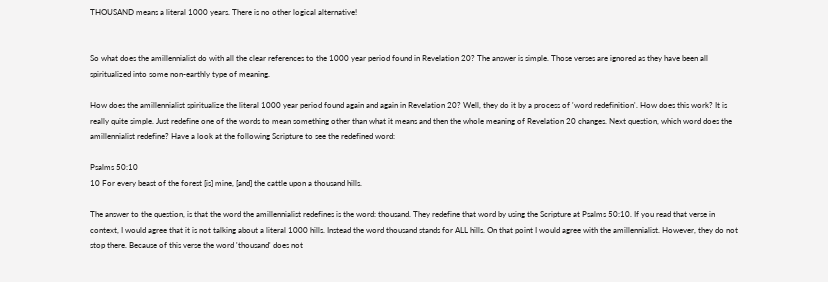THOUSAND means a literal 1000 years. There is no other logical alternative!


So what does the amillennialist do with all the clear references to the 1000 year period found in Revelation 20? The answer is simple. Those verses are ignored as they have been all spiritualized into some non-earthly type of meaning.

How does the amillennialist spiritualize the literal 1000 year period found again and again in Revelation 20? Well, they do it by a process of 'word redefinition'. How does this work? It is really quite simple. Just redefine one of the words to mean something other than what it means and then the whole meaning of Revelation 20 changes. Next question, which word does the amillennialist redefine? Have a look at the following Scripture to see the redefined word:

Psalms 50:10
10 For every beast of the forest [is] mine, [and] the cattle upon a thousand hills.

The answer to the question, is that the word the amillennialist redefines is the word: thousand. They redefine that word by using the Scripture at Psalms 50:10. If you read that verse in context, I would agree that it is not talking about a literal 1000 hills. Instead the word thousand stands for ALL hills. On that point I would agree with the amillennialist. However, they do not stop there. Because of this verse the word 'thousand' does not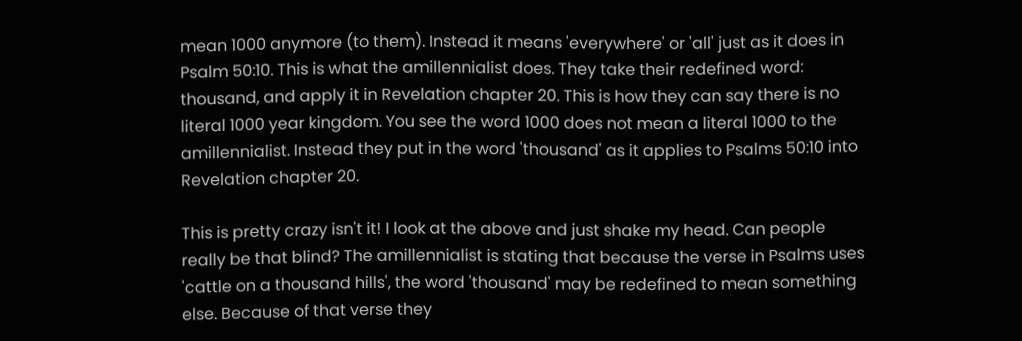mean 1000 anymore (to them). Instead it means 'everywhere' or 'all' just as it does in Psalm 50:10. This is what the amillennialist does. They take their redefined word: thousand, and apply it in Revelation chapter 20. This is how they can say there is no literal 1000 year kingdom. You see the word 1000 does not mean a literal 1000 to the amillennialist. Instead they put in the word 'thousand' as it applies to Psalms 50:10 into Revelation chapter 20.

This is pretty crazy isn't it! I look at the above and just shake my head. Can people really be that blind? The amillennialist is stating that because the verse in Psalms uses 'cattle on a thousand hills', the word 'thousand' may be redefined to mean something else. Because of that verse they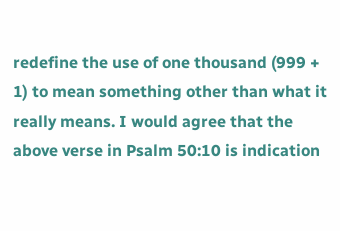redefine the use of one thousand (999 + 1) to mean something other than what it really means. I would agree that the above verse in Psalm 50:10 is indication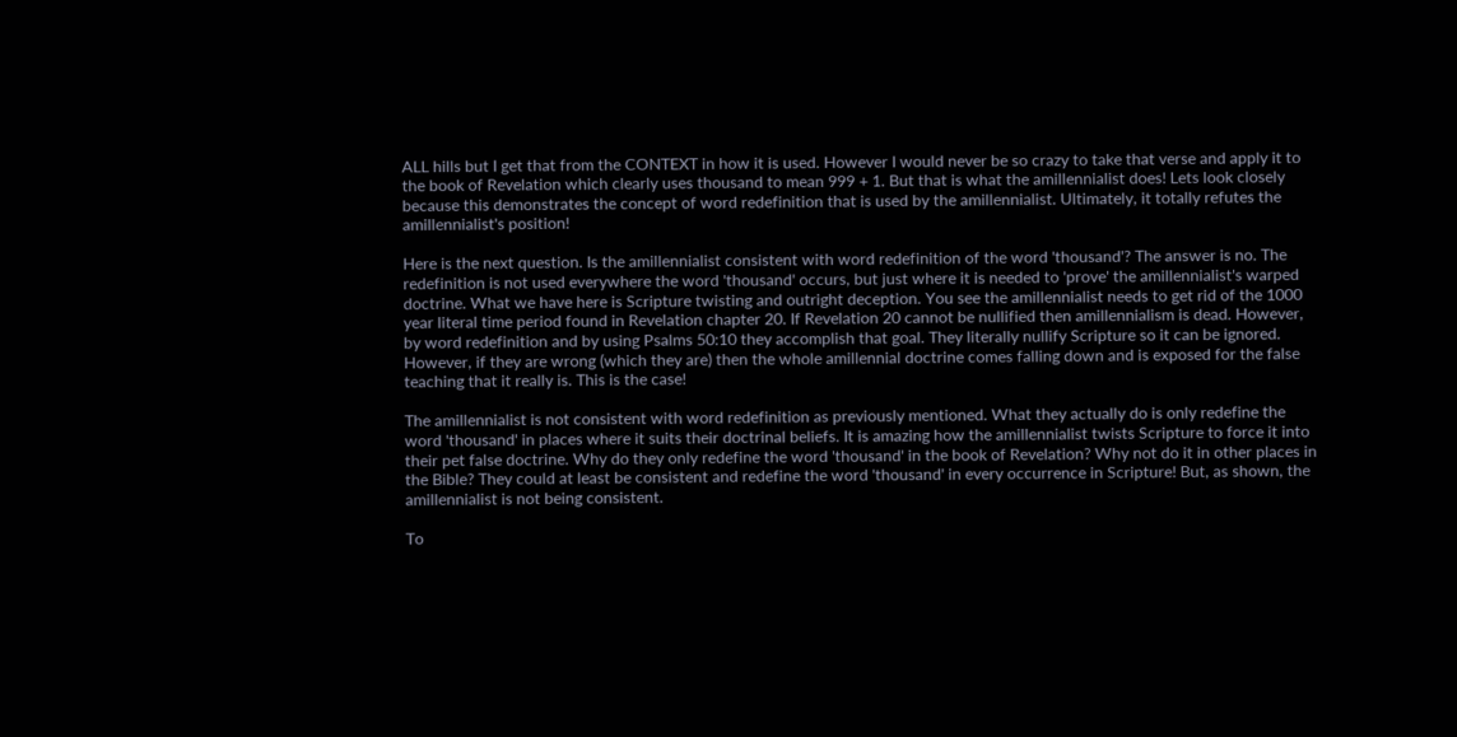ALL hills but I get that from the CONTEXT in how it is used. However I would never be so crazy to take that verse and apply it to the book of Revelation which clearly uses thousand to mean 999 + 1. But that is what the amillennialist does! Lets look closely because this demonstrates the concept of word redefinition that is used by the amillennialist. Ultimately, it totally refutes the amillennialist's position!

Here is the next question. Is the amillennialist consistent with word redefinition of the word 'thousand'? The answer is no. The redefinition is not used everywhere the word 'thousand' occurs, but just where it is needed to 'prove' the amillennialist's warped doctrine. What we have here is Scripture twisting and outright deception. You see the amillennialist needs to get rid of the 1000 year literal time period found in Revelation chapter 20. If Revelation 20 cannot be nullified then amillennialism is dead. However, by word redefinition and by using Psalms 50:10 they accomplish that goal. They literally nullify Scripture so it can be ignored. However, if they are wrong (which they are) then the whole amillennial doctrine comes falling down and is exposed for the false teaching that it really is. This is the case!

The amillennialist is not consistent with word redefinition as previously mentioned. What they actually do is only redefine the word 'thousand' in places where it suits their doctrinal beliefs. It is amazing how the amillennialist twists Scripture to force it into their pet false doctrine. Why do they only redefine the word 'thousand' in the book of Revelation? Why not do it in other places in the Bible? They could at least be consistent and redefine the word 'thousand' in every occurrence in Scripture! But, as shown, the amillennialist is not being consistent.

To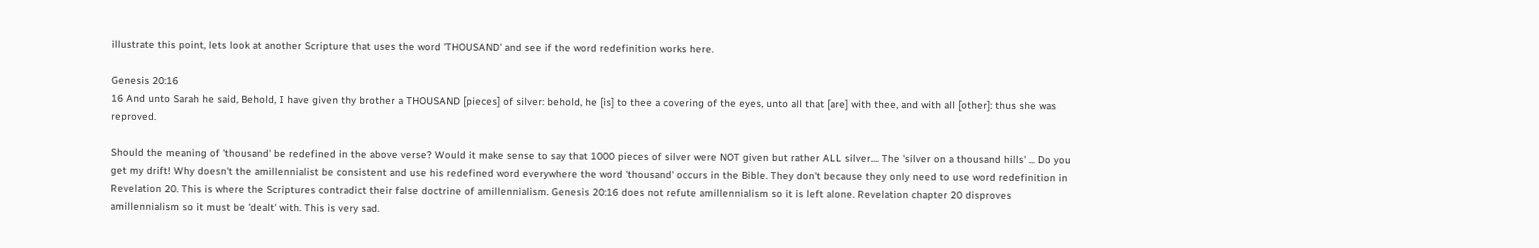illustrate this point, lets look at another Scripture that uses the word 'THOUSAND' and see if the word redefinition works here.

Genesis 20:16
16 And unto Sarah he said, Behold, I have given thy brother a THOUSAND [pieces] of silver: behold, he [is] to thee a covering of the eyes, unto all that [are] with thee, and with all [other]: thus she was reproved.

Should the meaning of 'thousand' be redefined in the above verse? Would it make sense to say that 1000 pieces of silver were NOT given but rather ALL silver.... The 'silver on a thousand hills' ... Do you get my drift! Why doesn't the amillennialist be consistent and use his redefined word everywhere the word 'thousand' occurs in the Bible. They don't because they only need to use word redefinition in Revelation 20. This is where the Scriptures contradict their false doctrine of amillennialism. Genesis 20:16 does not refute amillennialism so it is left alone. Revelation chapter 20 disproves amillennialism so it must be 'dealt' with. This is very sad.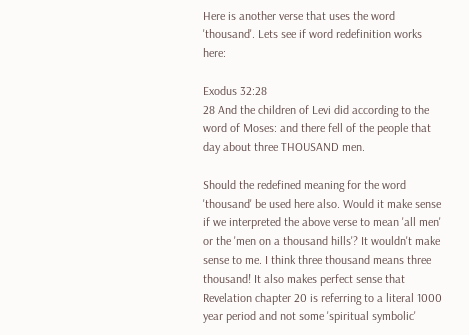Here is another verse that uses the word 'thousand'. Lets see if word redefinition works here:

Exodus 32:28
28 And the children of Levi did according to the word of Moses: and there fell of the people that day about three THOUSAND men.

Should the redefined meaning for the word 'thousand' be used here also. Would it make sense if we interpreted the above verse to mean 'all men' or the 'men on a thousand hills'? It wouldn't make sense to me. I think three thousand means three thousand! It also makes perfect sense that Revelation chapter 20 is referring to a literal 1000 year period and not some 'spiritual symbolic'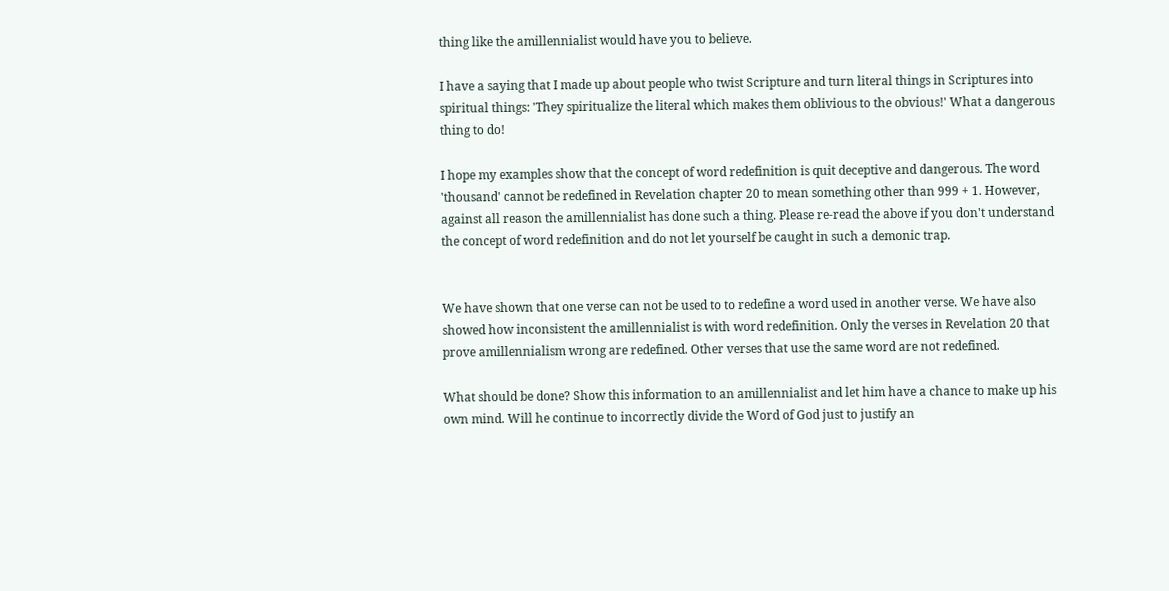thing like the amillennialist would have you to believe.

I have a saying that I made up about people who twist Scripture and turn literal things in Scriptures into spiritual things: 'They spiritualize the literal which makes them oblivious to the obvious!' What a dangerous thing to do!

I hope my examples show that the concept of word redefinition is quit deceptive and dangerous. The word 'thousand' cannot be redefined in Revelation chapter 20 to mean something other than 999 + 1. However, against all reason the amillennialist has done such a thing. Please re-read the above if you don't understand the concept of word redefinition and do not let yourself be caught in such a demonic trap.


We have shown that one verse can not be used to to redefine a word used in another verse. We have also showed how inconsistent the amillennialist is with word redefinition. Only the verses in Revelation 20 that prove amillennialism wrong are redefined. Other verses that use the same word are not redefined.

What should be done? Show this information to an amillennialist and let him have a chance to make up his own mind. Will he continue to incorrectly divide the Word of God just to justify an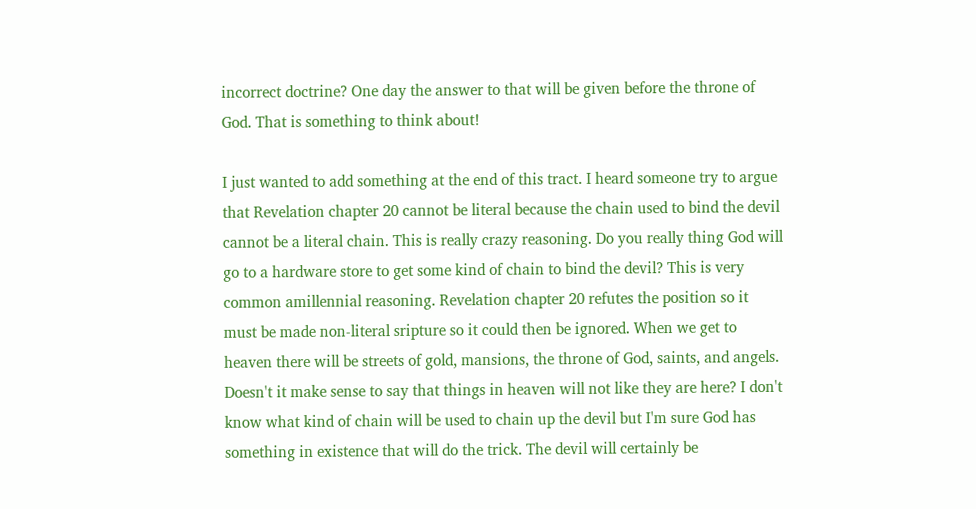incorrect doctrine? One day the answer to that will be given before the throne of God. That is something to think about!

I just wanted to add something at the end of this tract. I heard someone try to argue that Revelation chapter 20 cannot be literal because the chain used to bind the devil cannot be a literal chain. This is really crazy reasoning. Do you really thing God will go to a hardware store to get some kind of chain to bind the devil? This is very common amillennial reasoning. Revelation chapter 20 refutes the position so it must be made non-literal sripture so it could then be ignored. When we get to heaven there will be streets of gold, mansions, the throne of God, saints, and angels. Doesn't it make sense to say that things in heaven will not like they are here? I don't know what kind of chain will be used to chain up the devil but I'm sure God has something in existence that will do the trick. The devil will certainly be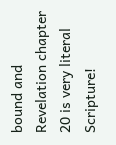bound and Revelation chapter 20 is very literal Scripture!